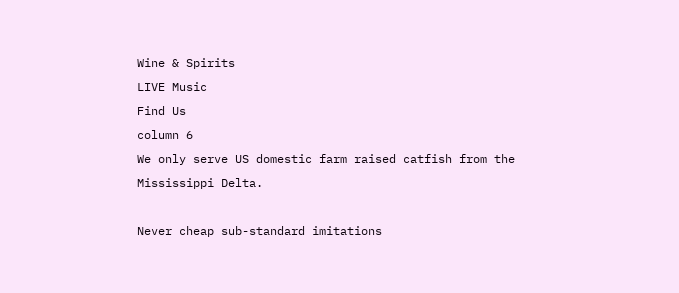Wine & Spirits
LIVE Music
Find Us
column 6
We only serve US domestic farm raised catfish from the Mississippi Delta.

Never cheap sub-standard imitations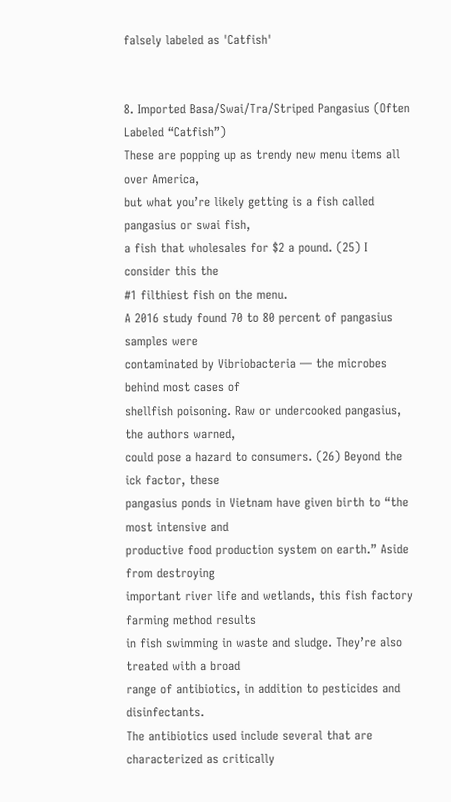falsely labeled as 'Catfish'


8. Imported Basa/Swai/Tra/Striped Pangasius (Often Labeled “Catfish”)
These are popping up as trendy new menu items all over America,
but what you’re likely getting is a fish called pangasius or swai fish,
a fish that wholesales for $2 a pound. (25) I consider this the
#1 filthiest fish on the menu.
A 2016 study found 70 to 80 percent of pangasius samples were
contaminated by Vibriobacteria — the microbes behind most cases of
shellfish poisoning. Raw or undercooked pangasius, the authors warned,
could pose a hazard to consumers. (26) Beyond the ick factor, these
pangasius ponds in Vietnam have given birth to “the most intensive and
productive food production system on earth.” Aside from destroying
important river life and wetlands, this fish factory farming method results
in fish swimming in waste and sludge. They’re also treated with a broad
range of antibiotics, in addition to pesticides and disinfectants.
The antibiotics used include several that are characterized as critically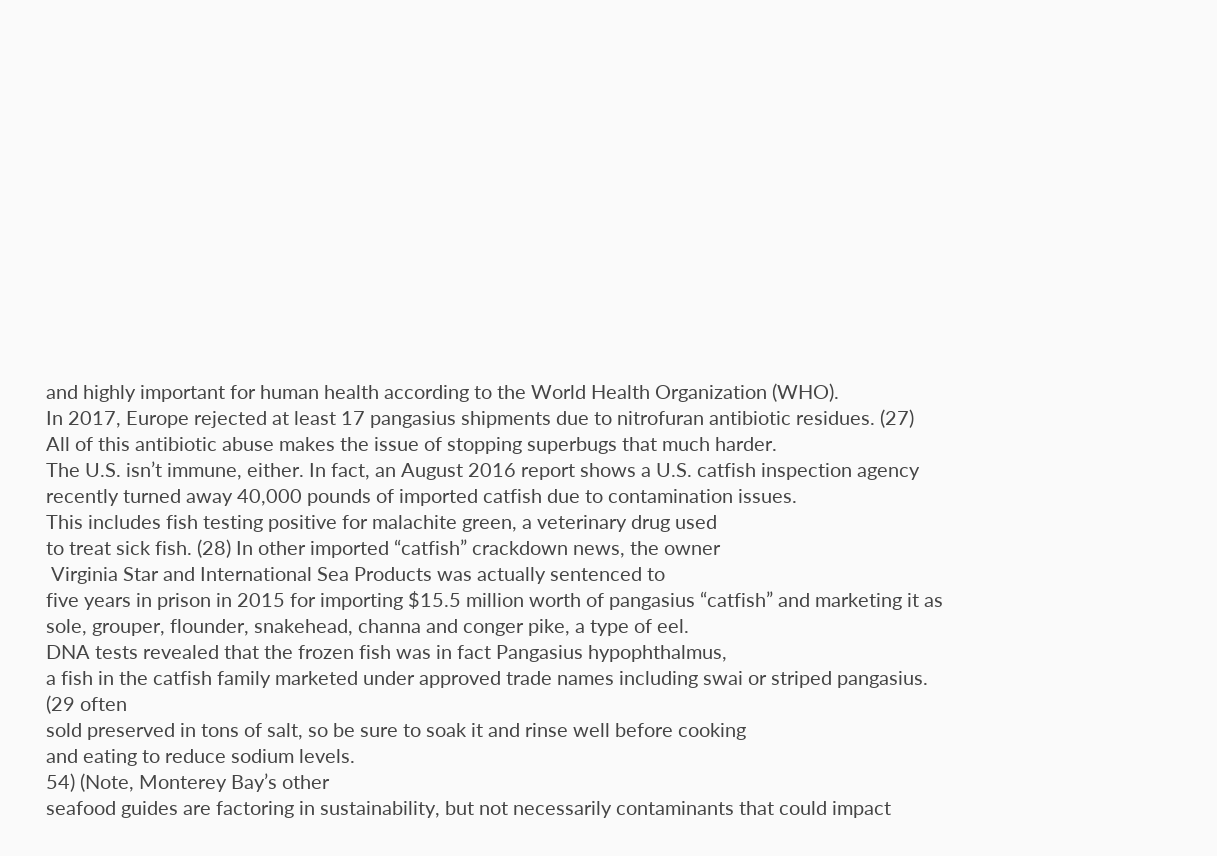and highly important for human health according to the World Health Organization (WHO).
In 2017, Europe rejected at least 17 pangasius shipments due to nitrofuran antibiotic residues. (27)
All of this antibiotic abuse makes the issue of stopping superbugs that much harder.
The U.S. isn’t immune, either. In fact, an August 2016 report shows a U.S. catfish inspection agency recently turned away 40,000 pounds of imported catfish due to contamination issues.
This includes fish testing positive for malachite green, a veterinary drug used
to treat sick fish. (28) In other imported “catfish” crackdown news, the owner
 Virginia Star and International Sea Products was actually sentenced to
five years in prison in 2015 for importing $15.5 million worth of pangasius “catfish” and marketing it as sole, grouper, flounder, snakehead, channa and conger pike, a type of eel.
DNA tests revealed that the frozen fish was in fact Pangasius hypophthalmus,
a fish in the catfish family marketed under approved trade names including swai or striped pangasius. (29 often
sold preserved in tons of salt, so be sure to soak it and rinse well before cooking
and eating to reduce sodium levels.
54) (Note, Monterey Bay’s other
seafood guides are factoring in sustainability, but not necessarily contaminants that could impact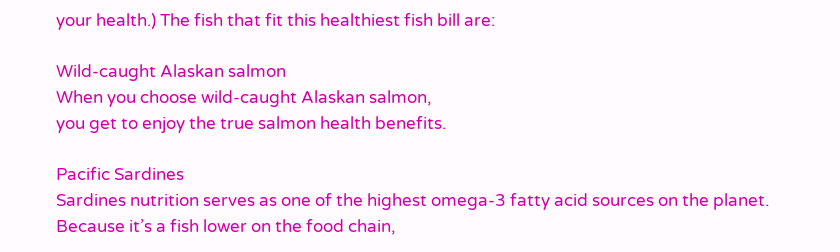your health.) The fish that fit this healthiest fish bill are:

Wild-caught Alaskan salmon
When you choose wild-caught Alaskan salmon,
you get to enjoy the true salmon health benefits.

Pacific Sardines
Sardines nutrition serves as one of the highest omega-3 fatty acid sources on the planet. Because it’s a fish lower on the food chain,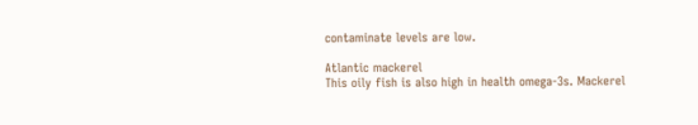contaminate levels are low.

Atlantic mackerel
This oily fish is also high in health omega-3s. Mackerel